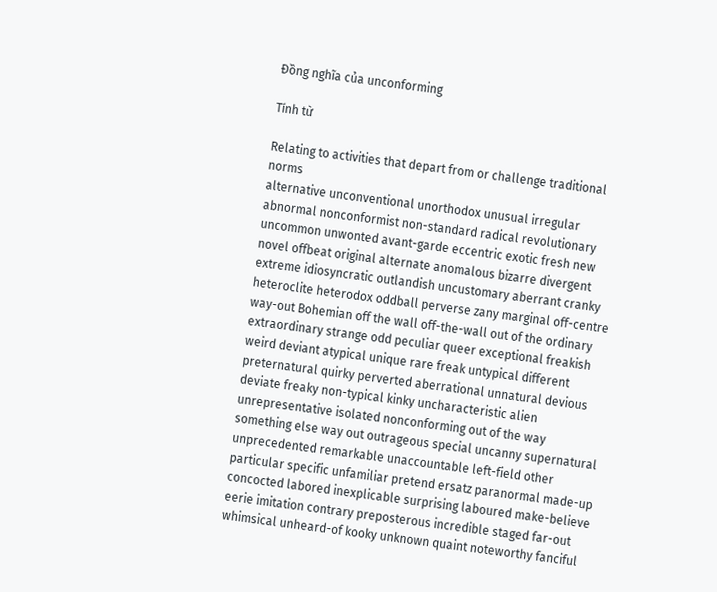Đồng nghĩa của unconforming

Tính từ

Relating to activities that depart from or challenge traditional norms
alternative unconventional unorthodox unusual irregular abnormal nonconformist non-standard radical revolutionary uncommon unwonted avant-garde eccentric exotic fresh new novel offbeat original alternate anomalous bizarre divergent extreme idiosyncratic outlandish uncustomary aberrant cranky heteroclite heterodox oddball perverse zany marginal off-centre way-out Bohemian off the wall off-the-wall out of the ordinary extraordinary strange odd peculiar queer exceptional freakish weird deviant atypical unique rare freak untypical different preternatural quirky perverted aberrational unnatural devious deviate freaky non-typical kinky uncharacteristic alien unrepresentative isolated nonconforming out of the way something else way out outrageous special uncanny supernatural unprecedented remarkable unaccountable left-field other particular specific unfamiliar pretend ersatz paranormal made-up concocted labored inexplicable surprising laboured make-believe eerie imitation contrary preposterous incredible staged far-out whimsical unheard-of kooky unknown quaint noteworthy fanciful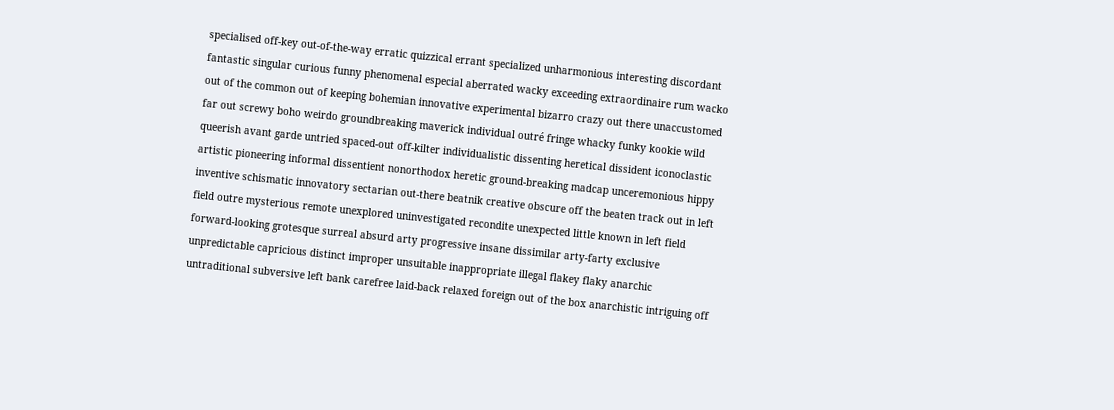specialised off-key out-of-the-way erratic quizzical errant specialized unharmonious interesting discordant fantastic singular curious funny phenomenal especial aberrated wacky exceeding extraordinaire rum wacko out of the common out of keeping bohemian innovative experimental bizarro crazy out there unaccustomed far out screwy boho weirdo groundbreaking maverick individual outré fringe whacky funky kookie wild queerish avant garde untried spaced-out off-kilter individualistic dissenting heretical dissident iconoclastic artistic pioneering informal dissentient nonorthodox heretic ground-breaking madcap unceremonious hippy inventive schismatic innovatory sectarian out-there beatnik creative obscure off the beaten track out in left field outre mysterious remote unexplored uninvestigated recondite unexpected little known in left field forward-looking grotesque surreal absurd arty progressive insane dissimilar arty-farty exclusive unpredictable capricious distinct improper unsuitable inappropriate illegal flakey flaky anarchic untraditional subversive left bank carefree laid-back relaxed foreign out of the box anarchistic intriguing off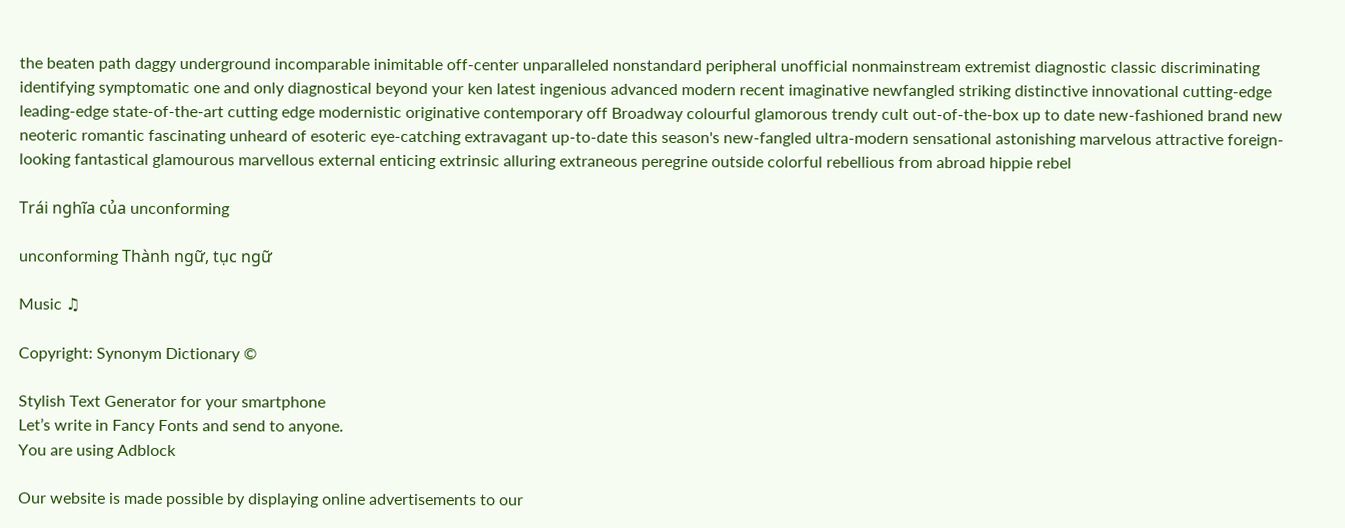the beaten path daggy underground incomparable inimitable off-center unparalleled nonstandard peripheral unofficial nonmainstream extremist diagnostic classic discriminating identifying symptomatic one and only diagnostical beyond your ken latest ingenious advanced modern recent imaginative newfangled striking distinctive innovational cutting-edge leading-edge state-of-the-art cutting edge modernistic originative contemporary off Broadway colourful glamorous trendy cult out-of-the-box up to date new-fashioned brand new neoteric romantic fascinating unheard of esoteric eye-catching extravagant up-to-date this season's new-fangled ultra-modern sensational astonishing marvelous attractive foreign-looking fantastical glamourous marvellous external enticing extrinsic alluring extraneous peregrine outside colorful rebellious from abroad hippie rebel

Trái nghĩa của unconforming

unconforming Thành ngữ, tục ngữ

Music ♫

Copyright: Synonym Dictionary ©

Stylish Text Generator for your smartphone
Let’s write in Fancy Fonts and send to anyone.
You are using Adblock

Our website is made possible by displaying online advertisements to our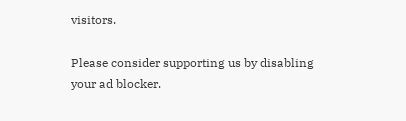visitors.

Please consider supporting us by disabling your ad blocker.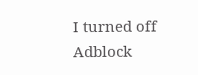I turned off Adblock